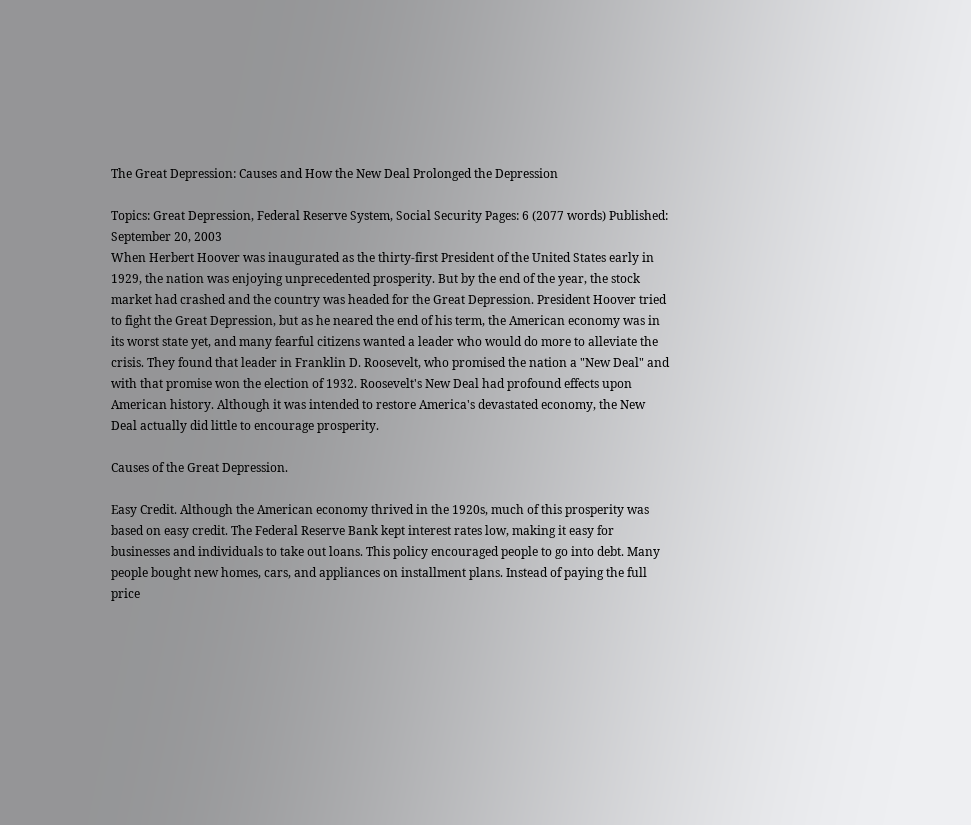The Great Depression: Causes and How the New Deal Prolonged the Depression

Topics: Great Depression, Federal Reserve System, Social Security Pages: 6 (2077 words) Published: September 20, 2003
When Herbert Hoover was inaugurated as the thirty-first President of the United States early in 1929, the nation was enjoying unprecedented prosperity. But by the end of the year, the stock market had crashed and the country was headed for the Great Depression. President Hoover tried to fight the Great Depression, but as he neared the end of his term, the American economy was in its worst state yet, and many fearful citizens wanted a leader who would do more to alleviate the crisis. They found that leader in Franklin D. Roosevelt, who promised the nation a "New Deal" and with that promise won the election of 1932. Roosevelt's New Deal had profound effects upon American history. Although it was intended to restore America's devastated economy, the New Deal actually did little to encourage prosperity.

Causes of the Great Depression.

Easy Credit. Although the American economy thrived in the 1920s, much of this prosperity was based on easy credit. The Federal Reserve Bank kept interest rates low, making it easy for businesses and individuals to take out loans. This policy encouraged people to go into debt. Many people bought new homes, cars, and appliances on installment plans. Instead of paying the full price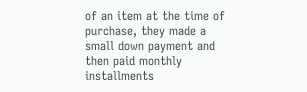of an item at the time of purchase, they made a small down payment and then paid monthly installments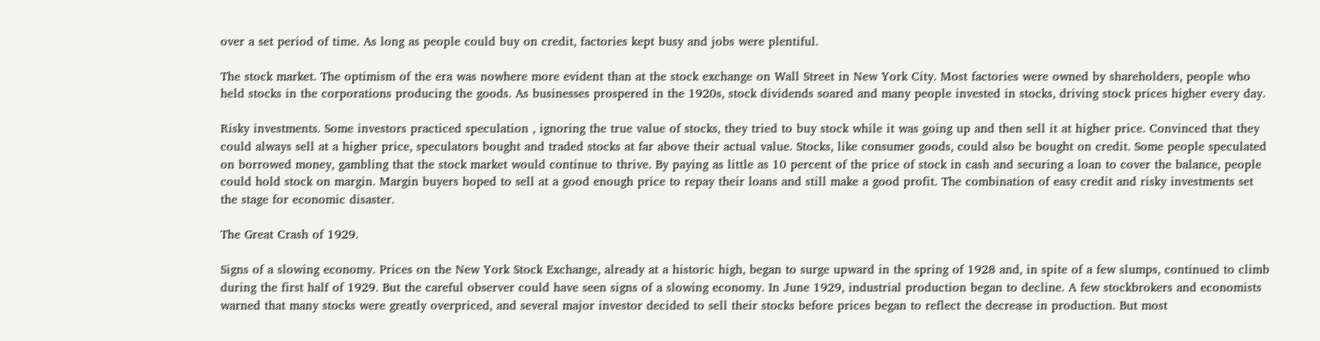over a set period of time. As long as people could buy on credit, factories kept busy and jobs were plentiful.

The stock market. The optimism of the era was nowhere more evident than at the stock exchange on Wall Street in New York City. Most factories were owned by shareholders, people who held stocks in the corporations producing the goods. As businesses prospered in the 1920s, stock dividends soared and many people invested in stocks, driving stock prices higher every day.

Risky investments. Some investors practiced speculation , ignoring the true value of stocks, they tried to buy stock while it was going up and then sell it at higher price. Convinced that they could always sell at a higher price, speculators bought and traded stocks at far above their actual value. Stocks, like consumer goods, could also be bought on credit. Some people speculated on borrowed money, gambling that the stock market would continue to thrive. By paying as little as 10 percent of the price of stock in cash and securing a loan to cover the balance, people could hold stock on margin. Margin buyers hoped to sell at a good enough price to repay their loans and still make a good profit. The combination of easy credit and risky investments set the stage for economic disaster.

The Great Crash of 1929.

Signs of a slowing economy. Prices on the New York Stock Exchange, already at a historic high, began to surge upward in the spring of 1928 and, in spite of a few slumps, continued to climb during the first half of 1929. But the careful observer could have seen signs of a slowing economy. In June 1929, industrial production began to decline. A few stockbrokers and economists warned that many stocks were greatly overpriced, and several major investor decided to sell their stocks before prices began to reflect the decrease in production. But most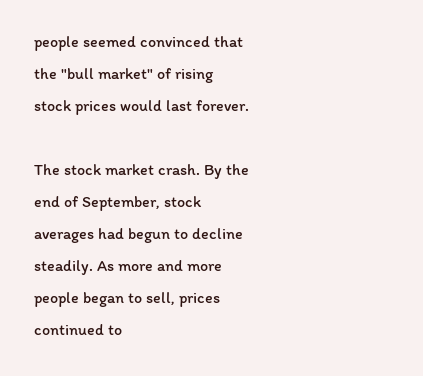people seemed convinced that the "bull market" of rising stock prices would last forever.

The stock market crash. By the end of September, stock averages had begun to decline steadily. As more and more people began to sell, prices continued to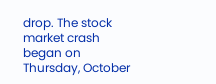drop. The stock market crash began on Thursday, October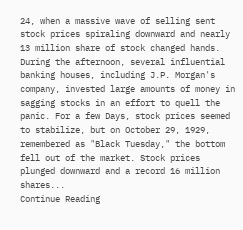24, when a massive wave of selling sent stock prices spiraling downward and nearly 13 million share of stock changed hands. During the afternoon, several influential banking houses, including J.P. Morgan's company, invested large amounts of money in sagging stocks in an effort to quell the panic. For a few Days, stock prices seemed to stabilize, but on October 29, 1929, remembered as "Black Tuesday," the bottom fell out of the market. Stock prices plunged downward and a record 16 million shares...
Continue Reading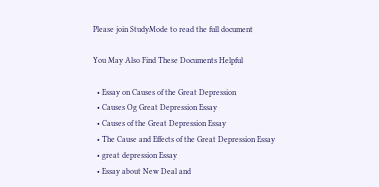Please join StudyMode to read the full document

You May Also Find These Documents Helpful

  • Essay on Causes of the Great Depression
  • Causes Og Great Depression Essay
  • Causes of the Great Depression Essay
  • The Cause and Effects of the Great Depression Essay
  • great depression Essay
  • Essay about New Deal and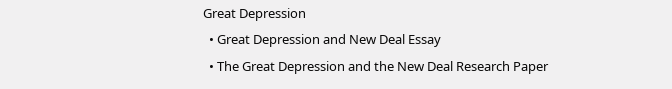Great Depression
  • Great Depression and New Deal Essay
  • The Great Depression and the New Deal Research Paper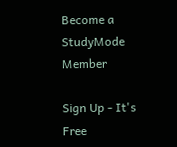Become a StudyMode Member

Sign Up - It's Free